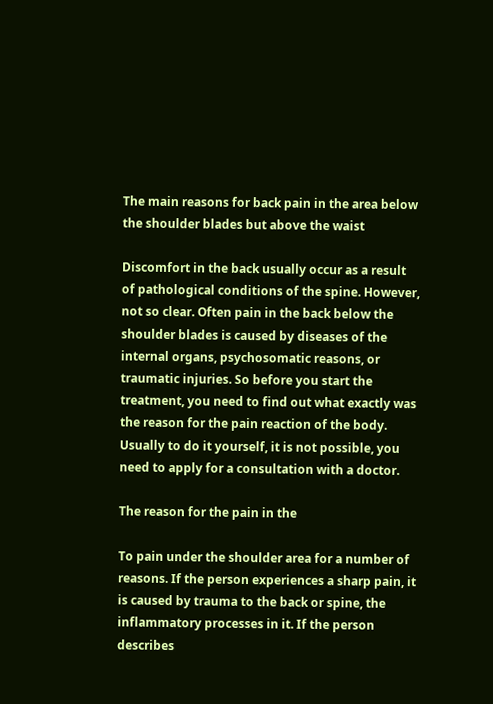The main reasons for back pain in the area below the shoulder blades but above the waist

Discomfort in the back usually occur as a result of pathological conditions of the spine. However, not so clear. Often pain in the back below the shoulder blades is caused by diseases of the internal organs, psychosomatic reasons, or traumatic injuries. So before you start the treatment, you need to find out what exactly was the reason for the pain reaction of the body. Usually to do it yourself, it is not possible, you need to apply for a consultation with a doctor.

The reason for the pain in the

To pain under the shoulder area for a number of reasons. If the person experiences a sharp pain, it is caused by trauma to the back or spine, the inflammatory processes in it. If the person describes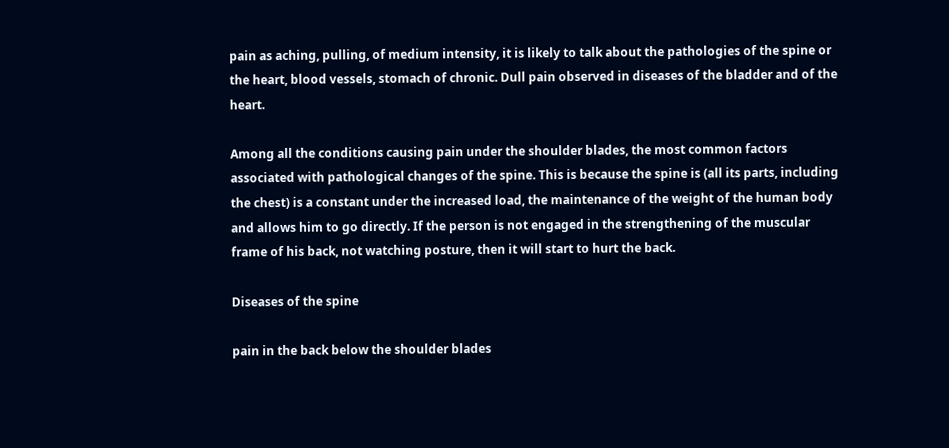pain as aching, pulling, of medium intensity, it is likely to talk about the pathologies of the spine or the heart, blood vessels, stomach of chronic. Dull pain observed in diseases of the bladder and of the heart.

Among all the conditions causing pain under the shoulder blades, the most common factors associated with pathological changes of the spine. This is because the spine is (all its parts, including the chest) is a constant under the increased load, the maintenance of the weight of the human body and allows him to go directly. If the person is not engaged in the strengthening of the muscular frame of his back, not watching posture, then it will start to hurt the back.

Diseases of the spine

pain in the back below the shoulder blades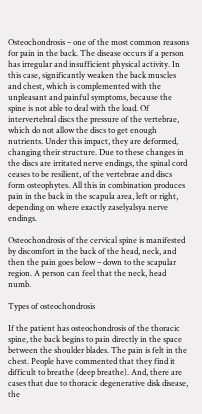Osteochondrosis – one of the most common reasons for pain in the back. The disease occurs if a person has irregular and insufficient physical activity. In this case, significantly weaken the back muscles and chest, which is complemented with the unpleasant and painful symptoms, because the spine is not able to deal with the load. Of intervertebral discs the pressure of the vertebrae, which do not allow the discs to get enough nutrients. Under this impact, they are deformed, changing their structure. Due to these changes in the discs are irritated nerve endings, the spinal cord ceases to be resilient, of the vertebrae and discs form osteophytes. All this in combination produces pain in the back in the scapula area, left or right, depending on where exactly zaselyalsya nerve endings.

Osteochondrosis of the cervical spine is manifested by discomfort in the back of the head, neck, and then the pain goes below – down to the scapular region. A person can feel that the neck, head numb.

Types of osteochondrosis

If the patient has osteochondrosis of the thoracic spine, the back begins to pain directly in the space between the shoulder blades. The pain is felt in the chest. People have commented that they find it difficult to breathe (deep breathe). And, there are cases that due to thoracic degenerative disk disease, the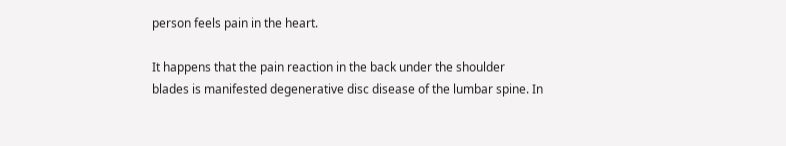person feels pain in the heart.

It happens that the pain reaction in the back under the shoulder blades is manifested degenerative disc disease of the lumbar spine. In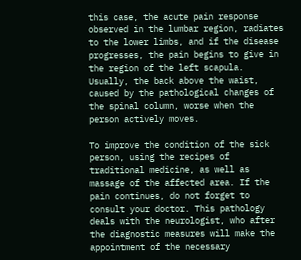this case, the acute pain response observed in the lumbar region, radiates to the lower limbs, and if the disease progresses, the pain begins to give in the region of the left scapula. Usually, the back above the waist, caused by the pathological changes of the spinal column, worse when the person actively moves.

To improve the condition of the sick person, using the recipes of traditional medicine, as well as massage of the affected area. If the pain continues, do not forget to consult your doctor. This pathology deals with the neurologist, who after the diagnostic measures will make the appointment of the necessary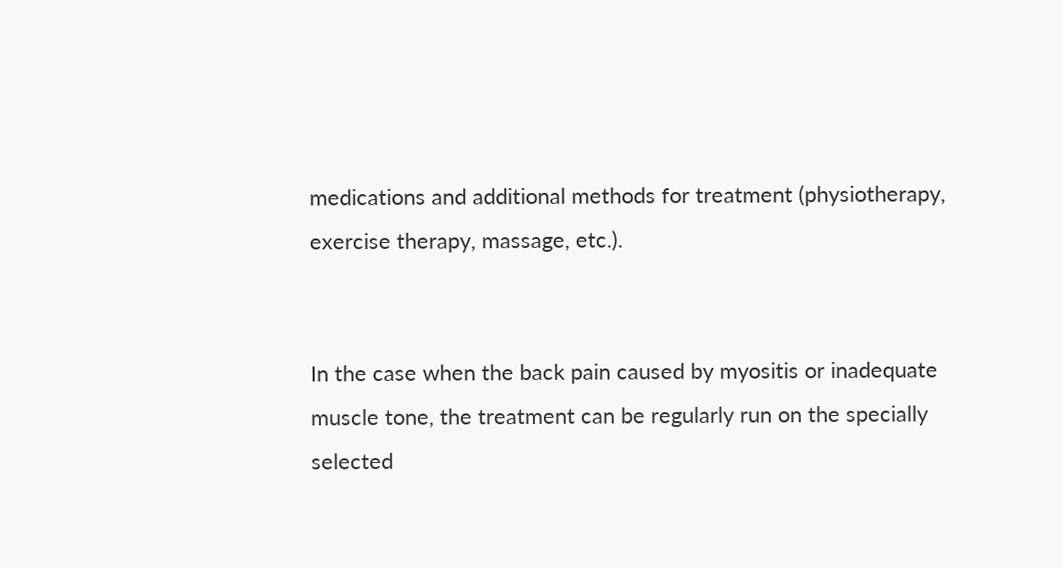medications and additional methods for treatment (physiotherapy, exercise therapy, massage, etc.).


In the case when the back pain caused by myositis or inadequate muscle tone, the treatment can be regularly run on the specially selected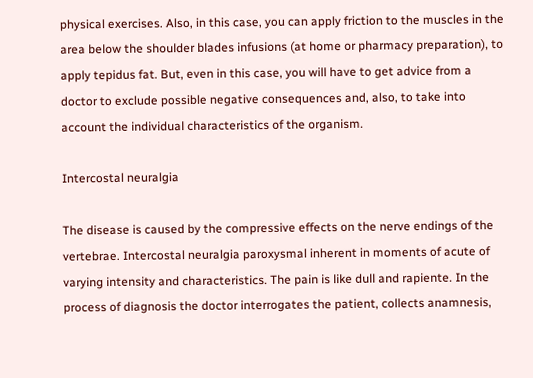physical exercises. Also, in this case, you can apply friction to the muscles in the area below the shoulder blades infusions (at home or pharmacy preparation), to apply tepidus fat. But, even in this case, you will have to get advice from a doctor to exclude possible negative consequences and, also, to take into account the individual characteristics of the organism.

Intercostal neuralgia

The disease is caused by the compressive effects on the nerve endings of the vertebrae. Intercostal neuralgia paroxysmal inherent in moments of acute of varying intensity and characteristics. The pain is like dull and rapiente. In the process of diagnosis the doctor interrogates the patient, collects anamnesis,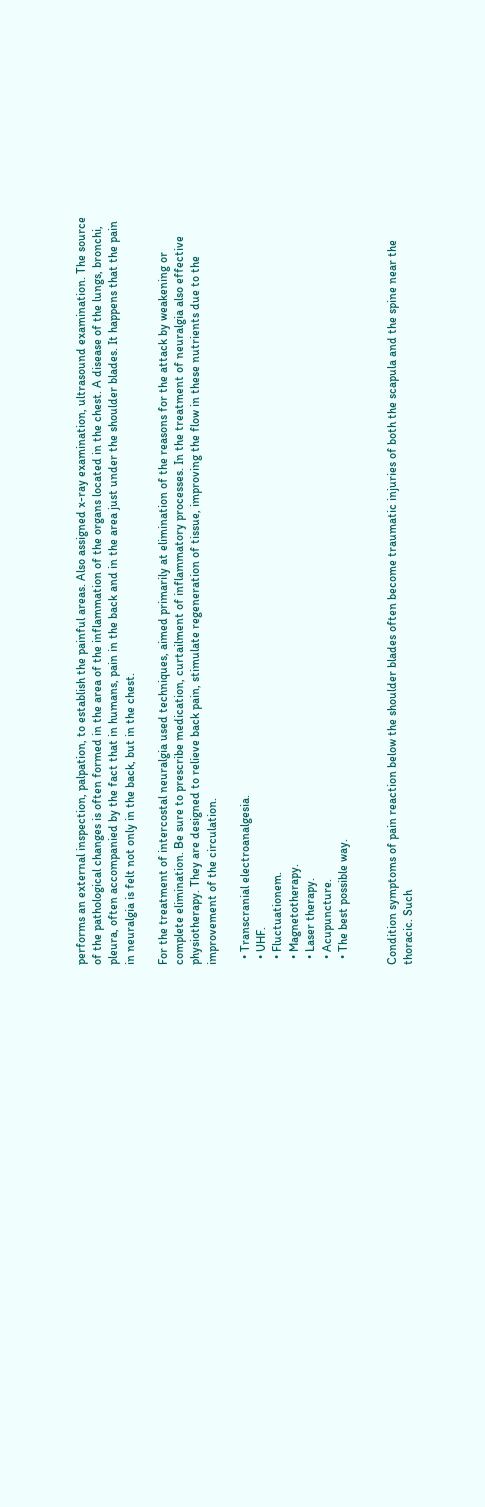performs an external inspection, palpation, to establish the painful areas. Also assigned x-ray examination, ultrasound examination. The source of the pathological changes is often formed in the area of the inflammation of the organs located in the chest. A disease of the lungs, bronchi, pleura, often accompanied by the fact that in humans, pain in the back and in the area just under the shoulder blades. It happens that the pain in neuralgia is felt not only in the back, but in the chest.

For the treatment of intercostal neuralgia used techniques, aimed primarily at elimination of the reasons for the attack by weakening or complete elimination. Be sure to prescribe medication, curtailment of inflammatory processes. In the treatment of neuralgia also effective physiotherapy. They are designed to relieve back pain, stimulate regeneration of tissue, improving the flow in these nutrients due to the improvement of the circulation.

  • Transcranial electroanalgesia.
  • UHF.
  • Fluctuationem.
  • Magnetotherapy.
  • Laser therapy.
  • Acupuncture.
  • The best possible way.


Condition symptoms of pain reaction below the shoulder blades often become traumatic injuries of both the scapula and the spine near the thoracic. Such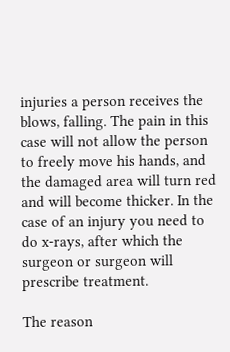injuries a person receives the blows, falling. The pain in this case will not allow the person to freely move his hands, and the damaged area will turn red and will become thicker. In the case of an injury you need to do x-rays, after which the surgeon or surgeon will prescribe treatment.

The reason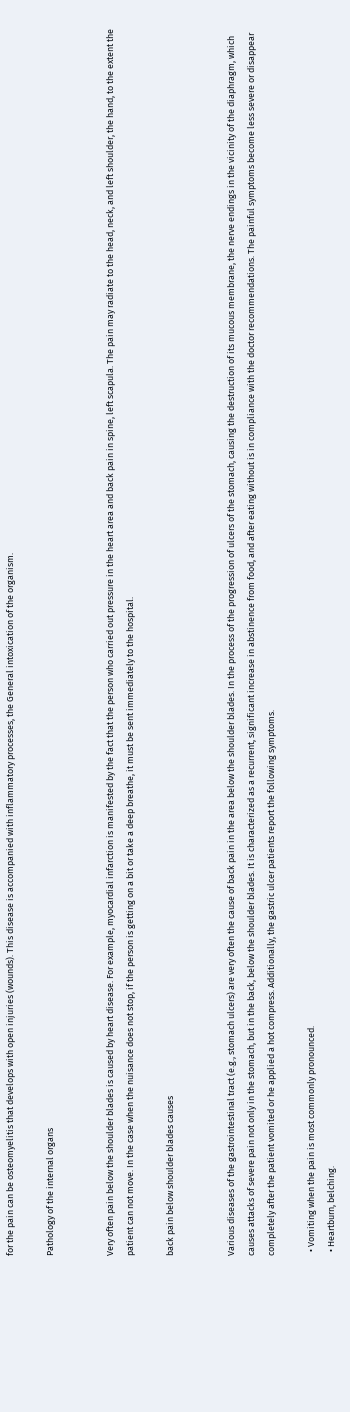for the pain can be osteomyelitis that develops with open injuries (wounds). This disease is accompanied with inflammatory processes, the General intoxication of the organism.

Pathology of the internal organs


Very often pain below the shoulder blades is caused by heart disease. For example, myocardial infarction is manifested by the fact that the person who carried out pressure in the heart area and back pain in spine, left scapula. The pain may radiate to the head, neck, and left shoulder, the hand, to the extent the patient can not move. In the case when the nuisance does not stop, if the person is getting on a bit or take a deep breathe, it must be sent immediately to the hospital.

back pain below shoulder blades causes


Various diseases of the gastrointestinal tract (e.g., stomach ulcers) are very often the cause of back pain in the area below the shoulder blades. In the process of the progression of ulcers of the stomach, causing the destruction of its mucous membrane, the nerve endings in the vicinity of the diaphragm, which causes attacks of severe pain not only in the stomach, but in the back, below the shoulder blades. It is characterized as a recurrent, significant increase in abstinence from food, and after eating without is in compliance with the doctor recommendations. The painful symptoms become less severe or disappear completely after the patient vomited or he applied a hot compress. Additionally, the gastric ulcer patients report the following symptoms.

  • Vomiting when the pain is most commonly pronounced.
  • Heartburn, belching.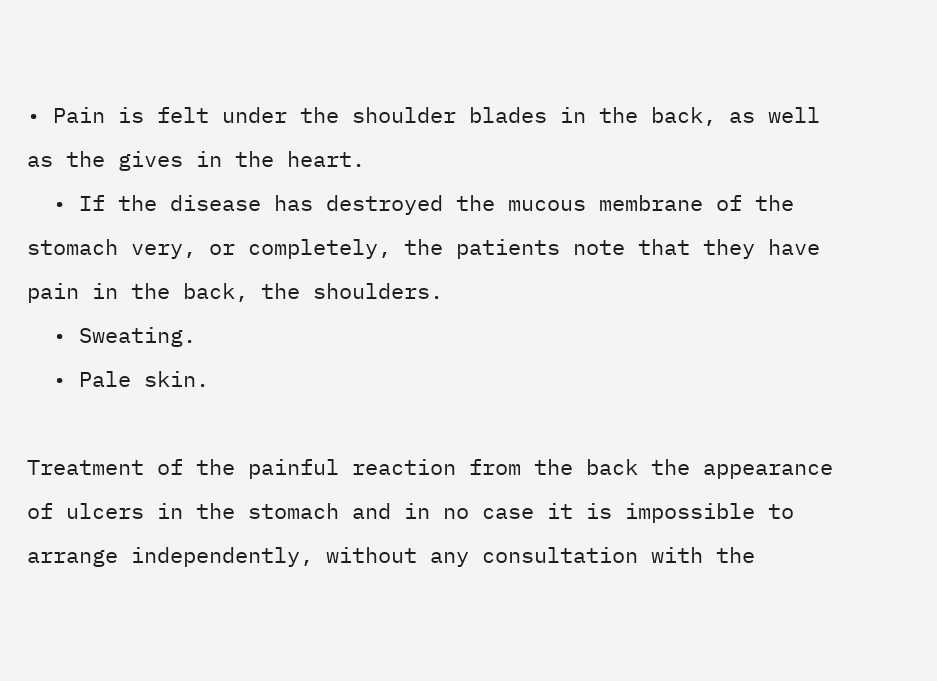• Pain is felt under the shoulder blades in the back, as well as the gives in the heart.
  • If the disease has destroyed the mucous membrane of the stomach very, or completely, the patients note that they have pain in the back, the shoulders.
  • Sweating.
  • Pale skin.

Treatment of the painful reaction from the back the appearance of ulcers in the stomach and in no case it is impossible to arrange independently, without any consultation with the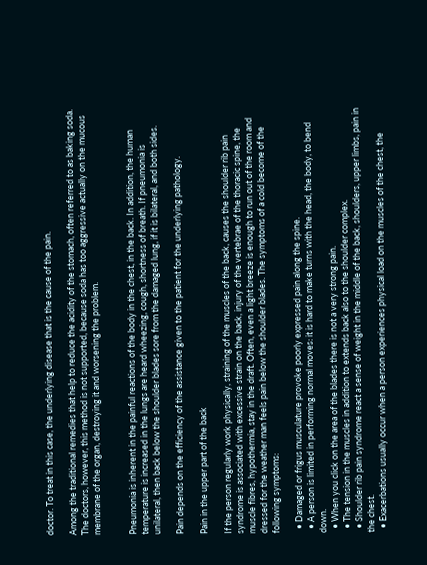doctor. To treat in this case, the underlying disease that is the cause of the pain.

Among the traditional remedies that help to reduce the acidity of the stomach, often referred to as baking soda. The doctors, however, this method is not supported, because soda has too aggressive actually on the mucous membrane of the organ, destroying it and worsening the problem.


Pneumonia is inherent in the painful reactions of the body in the chest, in the back. In addition, the human temperature is increased in the lungs are heard wheezing, cough, shortness of breath. If pneumonia is unilateral, then back below the shoulder blades sore from the damaged lung, if it is bilateral, and both sides.

Pain depends on the efficiency of the assistance given to the patient for the underlying pathology.

Pain in the upper part of the back

If the person regularly work physically, straining of the muscles of the back, causes the shoulder rib pain syndrome is associated with excessive strain on the back, injury of the vertebrae of the thoracic spine, the muscle fibres, hypothermia, stay in the draft. Often, even a light breeze is enough to run out of the room and dressed for the weather man feels pain below the shoulder blades. The symptoms of a cold become of the following symptoms:

  • Damaged or frigus musculature provoke poorly expressed pain along the spine.
  • A person is limited in performing normal moves: it is hard to make turns with the head, the body, to bend down.
  • When you click on the area of the blades there is not a very strong pain.
  • The tension in the muscles in addition to extends back also to the shoulder complex.
  • Shoulder rib pain syndrome react a sense of weight in the middle of the back, shoulders, upper limbs, pain in the chest.
  • Exacerbations usually occur when a person experiences physical load on the muscles of the chest, the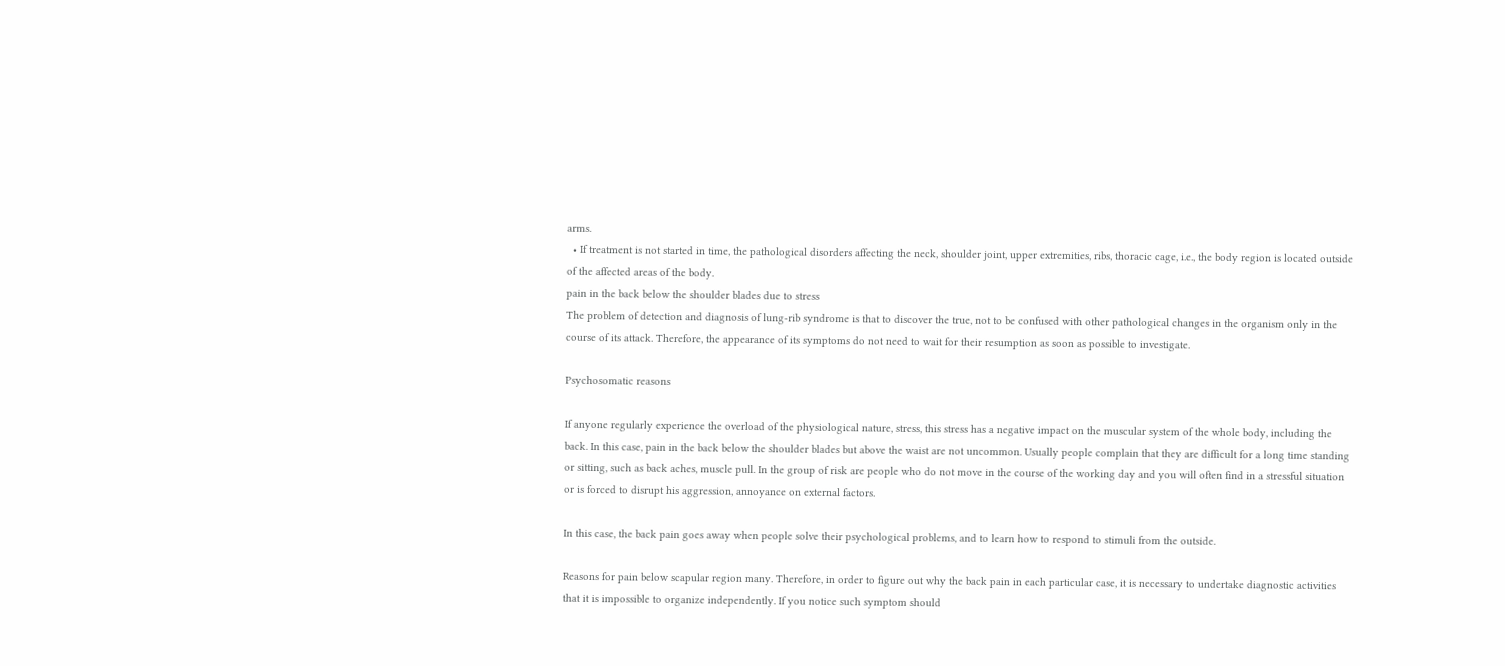arms.
  • If treatment is not started in time, the pathological disorders affecting the neck, shoulder joint, upper extremities, ribs, thoracic cage, i.e., the body region is located outside of the affected areas of the body.
pain in the back below the shoulder blades due to stress
The problem of detection and diagnosis of lung-rib syndrome is that to discover the true, not to be confused with other pathological changes in the organism only in the course of its attack. Therefore, the appearance of its symptoms do not need to wait for their resumption as soon as possible to investigate.

Psychosomatic reasons

If anyone regularly experience the overload of the physiological nature, stress, this stress has a negative impact on the muscular system of the whole body, including the back. In this case, pain in the back below the shoulder blades but above the waist are not uncommon. Usually people complain that they are difficult for a long time standing or sitting, such as back aches, muscle pull. In the group of risk are people who do not move in the course of the working day and you will often find in a stressful situation or is forced to disrupt his aggression, annoyance on external factors.

In this case, the back pain goes away when people solve their psychological problems, and to learn how to respond to stimuli from the outside.

Reasons for pain below scapular region many. Therefore, in order to figure out why the back pain in each particular case, it is necessary to undertake diagnostic activities that it is impossible to organize independently. If you notice such symptom should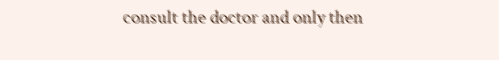consult the doctor and only then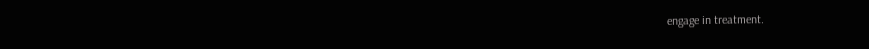engage in treatment.